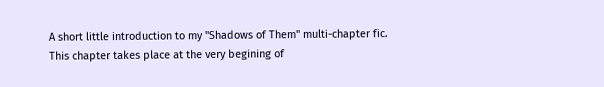A short little introduction to my "Shadows of Them" multi-chapter fic. This chapter takes place at the very begining of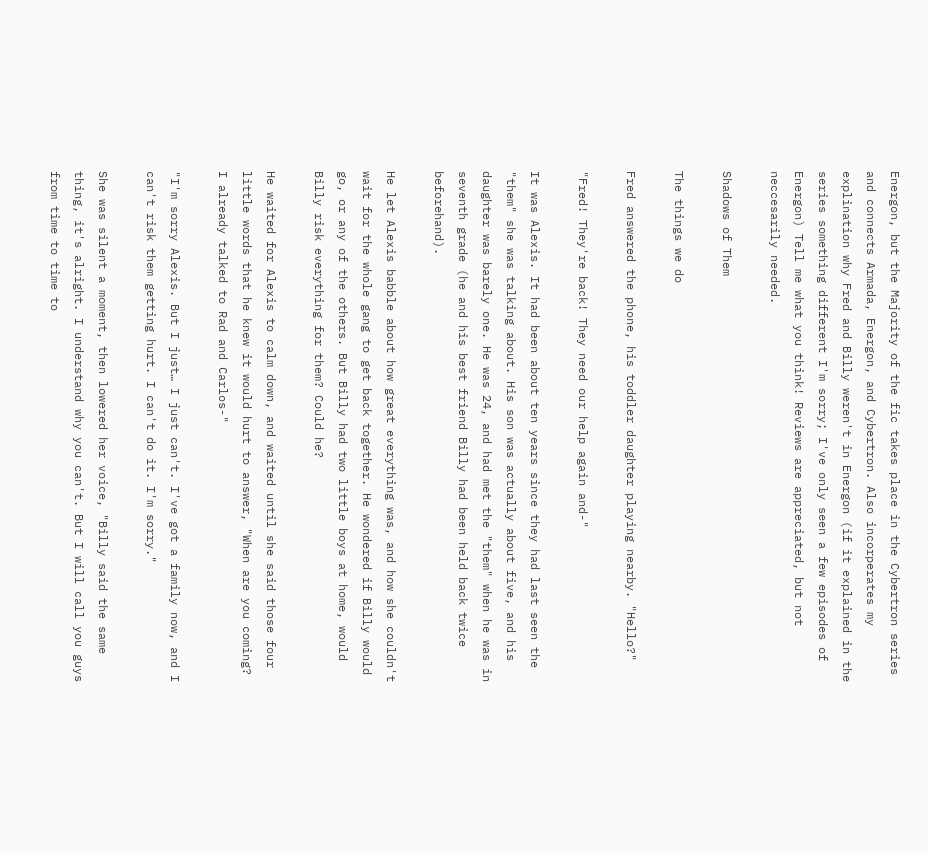Energon, but the Majority of the fic takes place in the Cybertron series and connects Armada, Energon, and Cybertron. Also incorperates my explination why Fred and Billy weren't in Energon (if it explained in the series something different I'm sorry; I've only seen a few episodes of Energon) Tell me what you think! Reviews are appreciated, but not neccesarily needed.

Shadows of Them

The things we do

Fred answered the phone, his toddler daughter playing nearby. "Hello?"

"Fred! They're back! They need our help again and-"

It was Alexis. It had been about ten years since they had last seen the "them" she was talking about. His son was actually about five, and his daughter was barely one. He was 24, and had met the "them" when he was in seventh grade (he and his best friend Billy had been held back twice beforehand).

He let Alexis babble about how great everything was, and how she couldn't wait for the whole gang to get back together. He wondered if Billy would go, or any of the others. But Billy had two little boys at home, would Billy risk everything for them? Could he?

He waited for Alexis to calm down, and waited until she said those four little words that he knew it would hurt to answer, "When are you coming? I already talked to Rad and Carlos-"

"I'm sorry Alexis. But I just… I just can't. I've got a family now, and I can't risk them getting hurt. I can't do it. I'm sorry."

She was silent a moment, then lowered her voice, "Billy said the same thing, it's alright. I understand why you can't. But I will call you guys from time to time to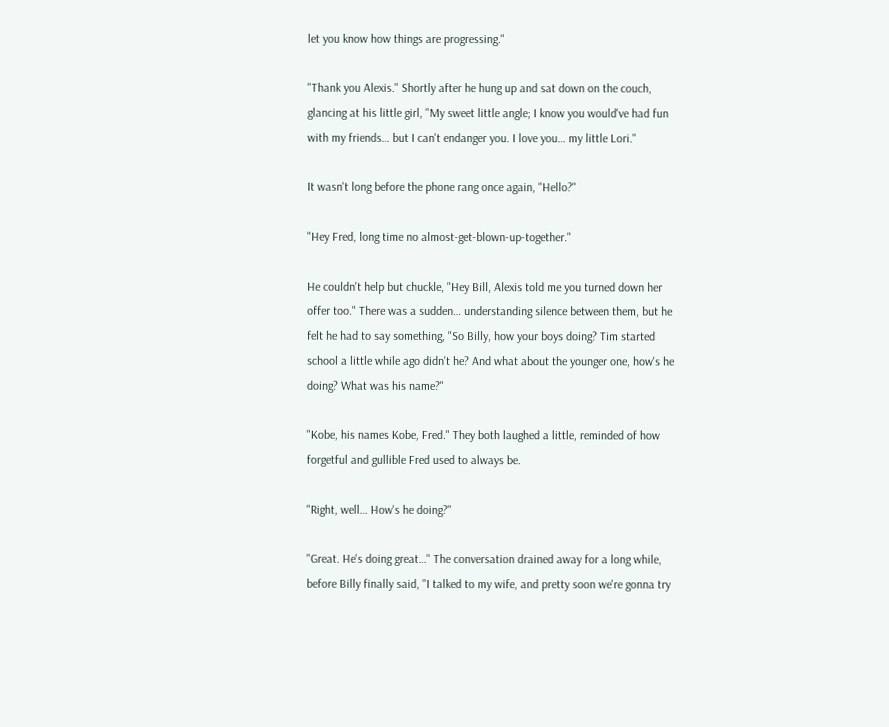let you know how things are progressing."

"Thank you Alexis." Shortly after he hung up and sat down on the couch, glancing at his little girl, "My sweet little angle; I know you would've had fun with my friends… but I can't endanger you. I love you… my little Lori."

It wasn't long before the phone rang once again, "Hello?"

"Hey Fred, long time no almost-get-blown-up-together."

He couldn't help but chuckle, "Hey Bill, Alexis told me you turned down her offer too." There was a sudden… understanding silence between them, but he felt he had to say something, "So Billy, how your boys doing? Tim started school a little while ago didn't he? And what about the younger one, how's he doing? What was his name?"

"Kobe, his names Kobe, Fred." They both laughed a little, reminded of how forgetful and gullible Fred used to always be.

"Right, well… How's he doing?"

"Great. He's doing great…" The conversation drained away for a long while, before Billy finally said, "I talked to my wife, and pretty soon we're gonna try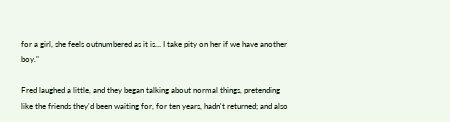for a girl, she feels outnumbered as it is… I take pity on her if we have another boy."

Fred laughed a little, and they began talking about normal things, pretending like the friends they'd been waiting for, for ten years, hadn't returned; and also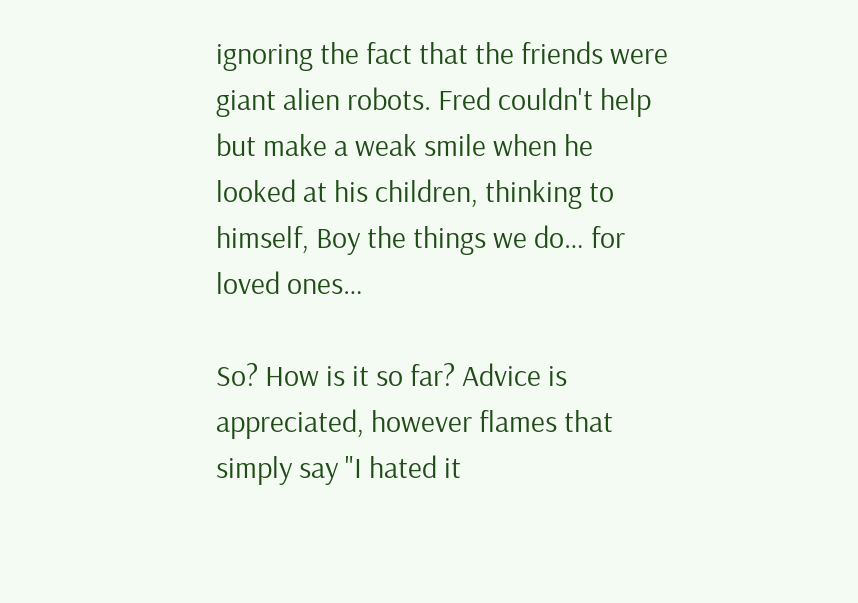ignoring the fact that the friends were giant alien robots. Fred couldn't help but make a weak smile when he looked at his children, thinking to himself, Boy the things we do… for loved ones…

So? How is it so far? Advice is appreciated, however flames that simply say "I hated it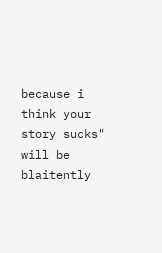because i think your story sucks" will be blaitently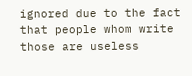ignored due to the fact that people whom write those are useless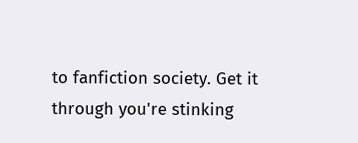to fanfiction society. Get it through you're stinking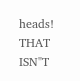heads! THAT ISN"T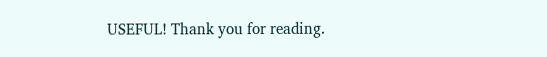USEFUL! Thank you for reading.